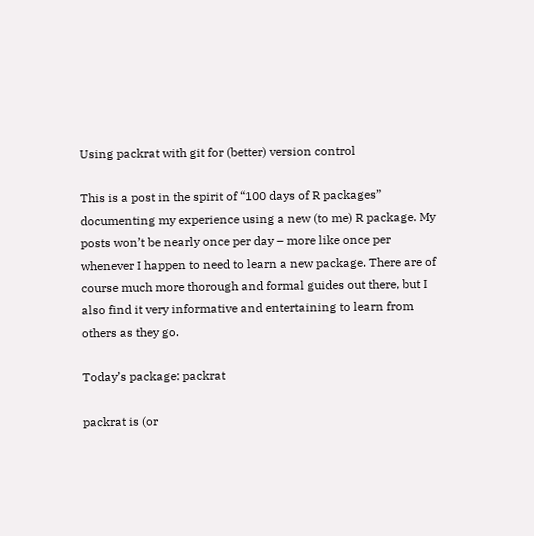Using packrat with git for (better) version control

This is a post in the spirit of “100 days of R packages” documenting my experience using a new (to me) R package. My posts won’t be nearly once per day – more like once per whenever I happen to need to learn a new package. There are of course much more thorough and formal guides out there, but I also find it very informative and entertaining to learn from others as they go.

Today’s package: packrat

packrat is (or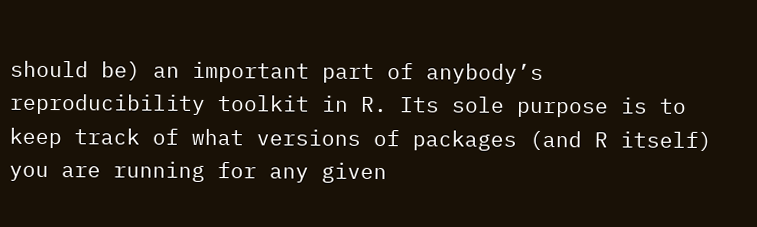should be) an important part of anybody’s reproducibility toolkit in R. Its sole purpose is to keep track of what versions of packages (and R itself) you are running for any given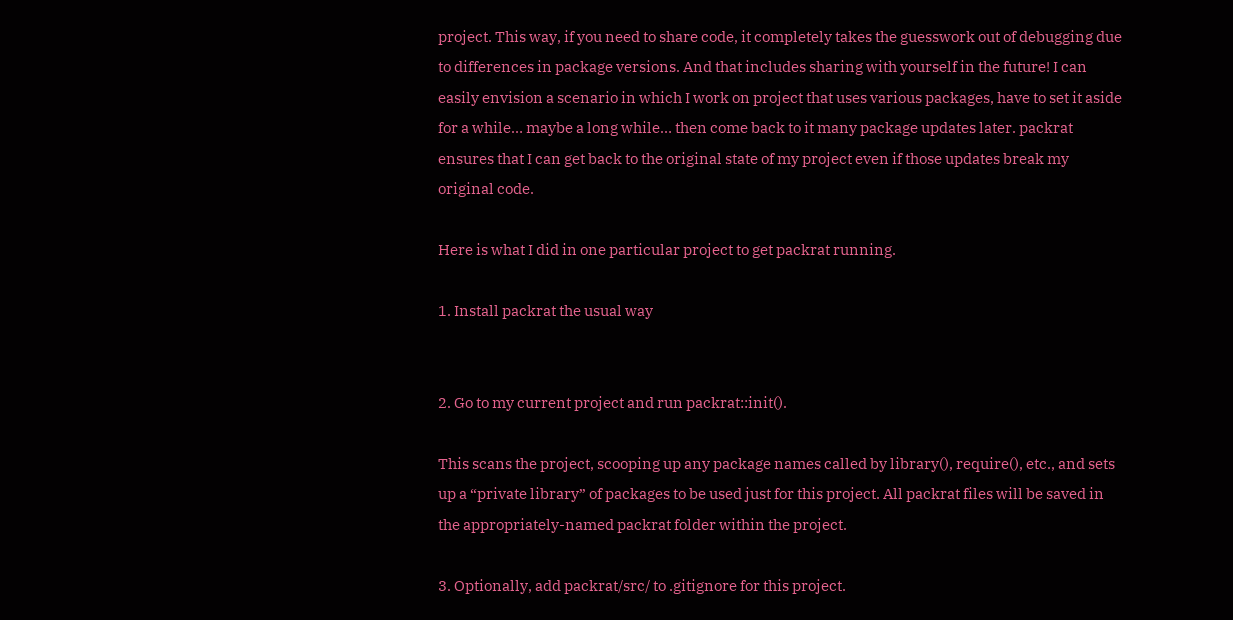project. This way, if you need to share code, it completely takes the guesswork out of debugging due to differences in package versions. And that includes sharing with yourself in the future! I can easily envision a scenario in which I work on project that uses various packages, have to set it aside for a while… maybe a long while… then come back to it many package updates later. packrat ensures that I can get back to the original state of my project even if those updates break my original code.

Here is what I did in one particular project to get packrat running.

1. Install packrat the usual way


2. Go to my current project and run packrat::init().

This scans the project, scooping up any package names called by library(), require(), etc., and sets up a “private library” of packages to be used just for this project. All packrat files will be saved in the appropriately-named packrat folder within the project.

3. Optionally, add packrat/src/ to .gitignore for this project.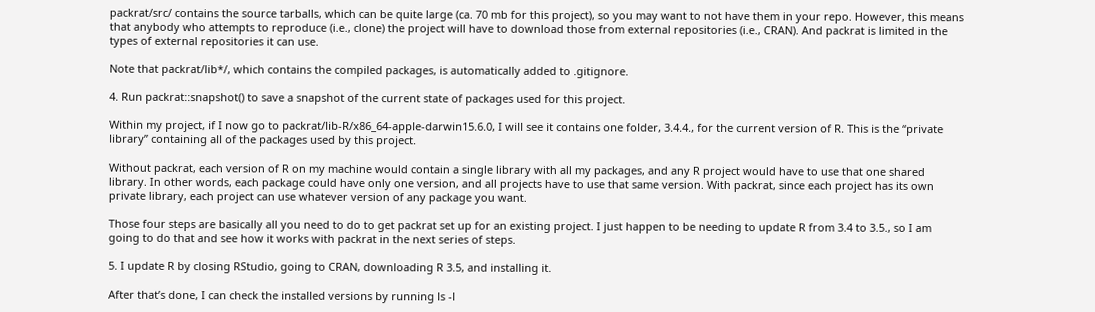packrat/src/ contains the source tarballs, which can be quite large (ca. 70 mb for this project), so you may want to not have them in your repo. However, this means that anybody who attempts to reproduce (i.e., clone) the project will have to download those from external repositories (i.e., CRAN). And packrat is limited in the types of external repositories it can use.

Note that packrat/lib*/, which contains the compiled packages, is automatically added to .gitignore.

4. Run packrat::snapshot() to save a snapshot of the current state of packages used for this project.

Within my project, if I now go to packrat/lib-R/x86_64-apple-darwin15.6.0, I will see it contains one folder, 3.4.4., for the current version of R. This is the “private library” containing all of the packages used by this project.

Without packrat, each version of R on my machine would contain a single library with all my packages, and any R project would have to use that one shared library. In other words, each package could have only one version, and all projects have to use that same version. With packrat, since each project has its own private library, each project can use whatever version of any package you want.

Those four steps are basically all you need to do to get packrat set up for an existing project. I just happen to be needing to update R from 3.4 to 3.5., so I am going to do that and see how it works with packrat in the next series of steps.

5. I update R by closing RStudio, going to CRAN, downloading R 3.5, and installing it.

After that’s done, I can check the installed versions by running ls -l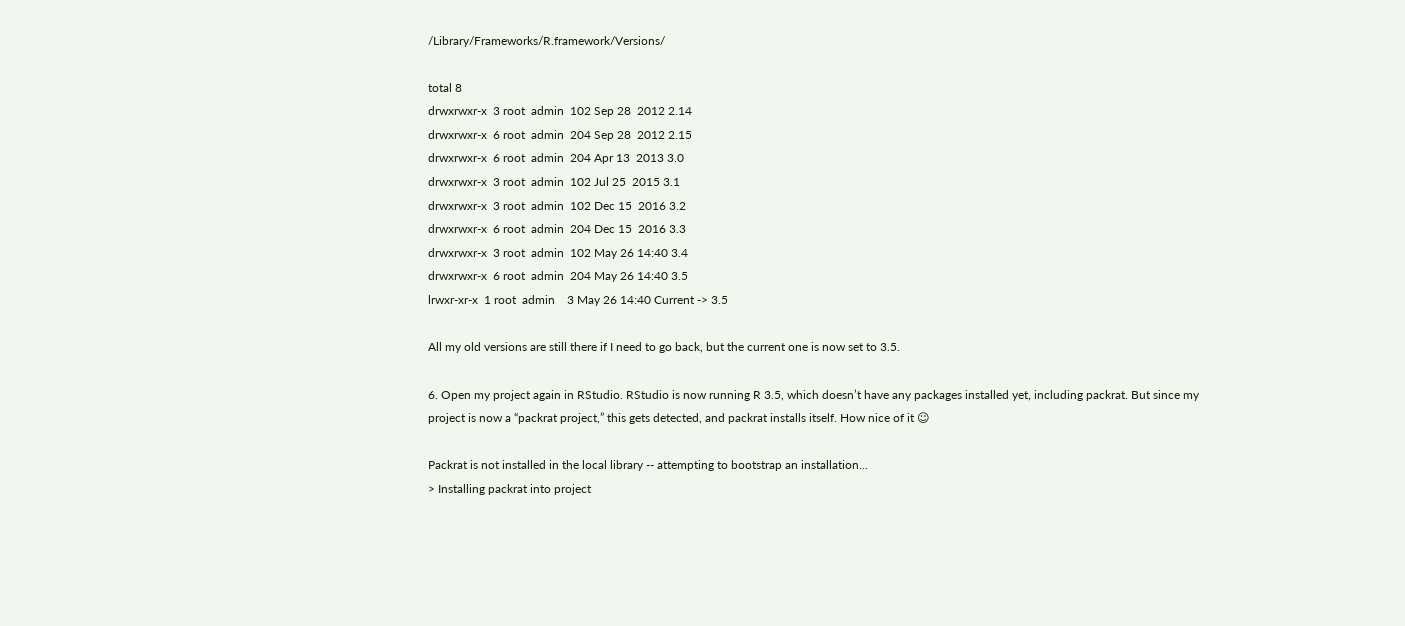/Library/Frameworks/R.framework/Versions/

total 8
drwxrwxr-x  3 root  admin  102 Sep 28  2012 2.14
drwxrwxr-x  6 root  admin  204 Sep 28  2012 2.15
drwxrwxr-x  6 root  admin  204 Apr 13  2013 3.0
drwxrwxr-x  3 root  admin  102 Jul 25  2015 3.1
drwxrwxr-x  3 root  admin  102 Dec 15  2016 3.2
drwxrwxr-x  6 root  admin  204 Dec 15  2016 3.3
drwxrwxr-x  3 root  admin  102 May 26 14:40 3.4
drwxrwxr-x  6 root  admin  204 May 26 14:40 3.5
lrwxr-xr-x  1 root  admin    3 May 26 14:40 Current -> 3.5

All my old versions are still there if I need to go back, but the current one is now set to 3.5.

6. Open my project again in RStudio. RStudio is now running R 3.5, which doesn’t have any packages installed yet, including packrat. But since my project is now a “packrat project,” this gets detected, and packrat installs itself. How nice of it ☺

Packrat is not installed in the local library -- attempting to bootstrap an installation...
> Installing packrat into project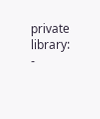private library:
-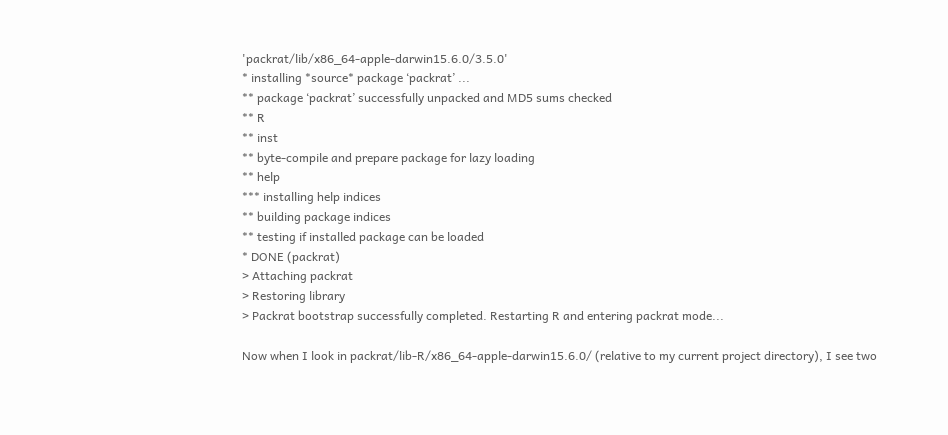'packrat/lib/x86_64-apple-darwin15.6.0/3.5.0'
* installing *source* package ‘packrat’ ...
** package ‘packrat’ successfully unpacked and MD5 sums checked
** R
** inst
** byte-compile and prepare package for lazy loading
** help
*** installing help indices
** building package indices
** testing if installed package can be loaded
* DONE (packrat)
> Attaching packrat
> Restoring library
> Packrat bootstrap successfully completed. Restarting R and entering packrat mode...

Now when I look in packrat/lib-R/x86_64-apple-darwin15.6.0/ (relative to my current project directory), I see two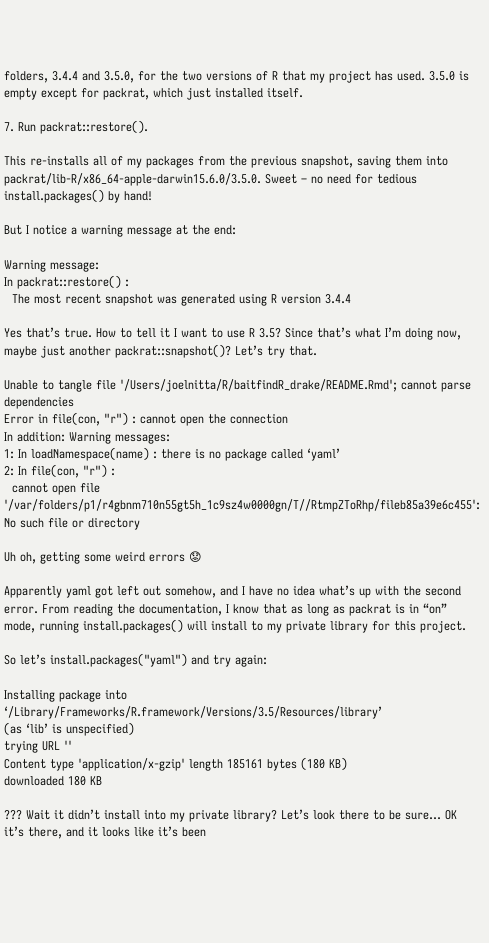folders, 3.4.4 and 3.5.0, for the two versions of R that my project has used. 3.5.0 is empty except for packrat, which just installed itself.

7. Run packrat::restore().

This re-installs all of my packages from the previous snapshot, saving them into packrat/lib-R/x86_64-apple-darwin15.6.0/3.5.0. Sweet – no need for tedious install.packages() by hand!

But I notice a warning message at the end:

Warning message:
In packrat::restore() :
  The most recent snapshot was generated using R version 3.4.4

Yes that’s true. How to tell it I want to use R 3.5? Since that’s what I’m doing now, maybe just another packrat::snapshot()? Let’s try that.

Unable to tangle file '/Users/joelnitta/R/baitfindR_drake/README.Rmd'; cannot parse dependencies
Error in file(con, "r") : cannot open the connection
In addition: Warning messages:
1: In loadNamespace(name) : there is no package called ‘yaml’
2: In file(con, "r") :
  cannot open file '/var/folders/p1/r4gbnm710n55gt5h_1c9sz4w0000gn/T//RtmpZToRhp/fileb85a39e6c455': No such file or directory

Uh oh, getting some weird errors 😟

Apparently yaml got left out somehow, and I have no idea what’s up with the second error. From reading the documentation, I know that as long as packrat is in “on” mode, running install.packages() will install to my private library for this project.

So let’s install.packages("yaml") and try again:

Installing package into ‘/Library/Frameworks/R.framework/Versions/3.5/Resources/library’
(as ‘lib’ is unspecified)
trying URL ''
Content type 'application/x-gzip' length 185161 bytes (180 KB)
downloaded 180 KB

??? Wait it didn’t install into my private library? Let’s look there to be sure… OK it’s there, and it looks like it’s been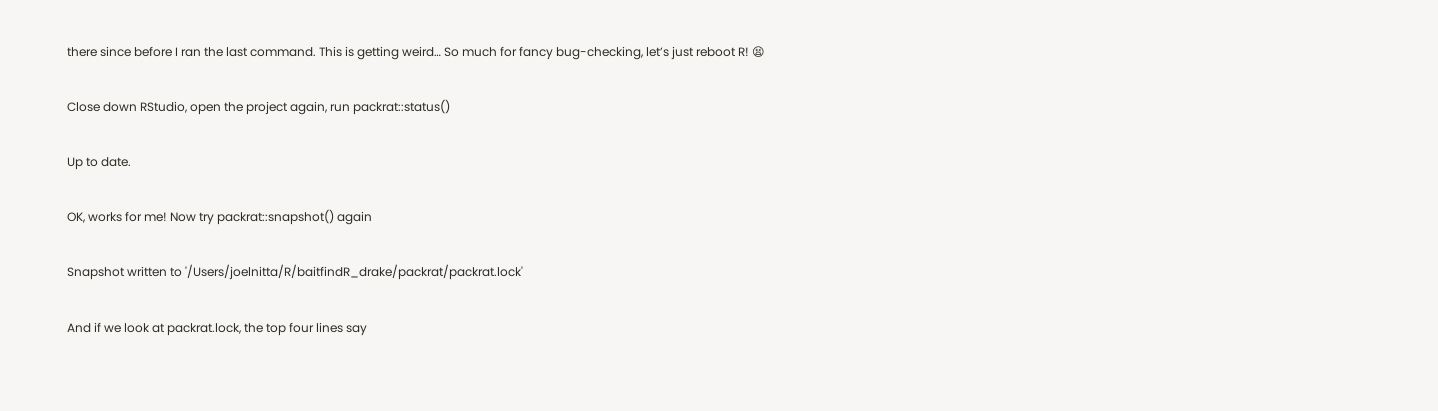there since before I ran the last command. This is getting weird… So much for fancy bug-checking, let’s just reboot R! 😫

Close down RStudio, open the project again, run packrat::status()

Up to date.

OK, works for me! Now try packrat::snapshot() again

Snapshot written to '/Users/joelnitta/R/baitfindR_drake/packrat/packrat.lock'

And if we look at packrat.lock, the top four lines say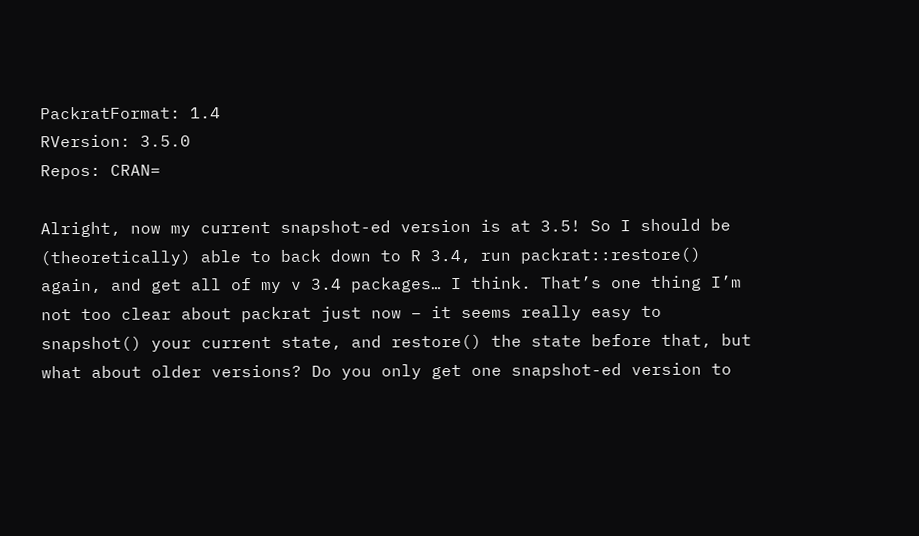PackratFormat: 1.4
RVersion: 3.5.0
Repos: CRAN=

Alright, now my current snapshot-ed version is at 3.5! So I should be (theoretically) able to back down to R 3.4, run packrat::restore() again, and get all of my v 3.4 packages… I think. That’s one thing I’m not too clear about packrat just now – it seems really easy to snapshot() your current state, and restore() the state before that, but what about older versions? Do you only get one snapshot-ed version to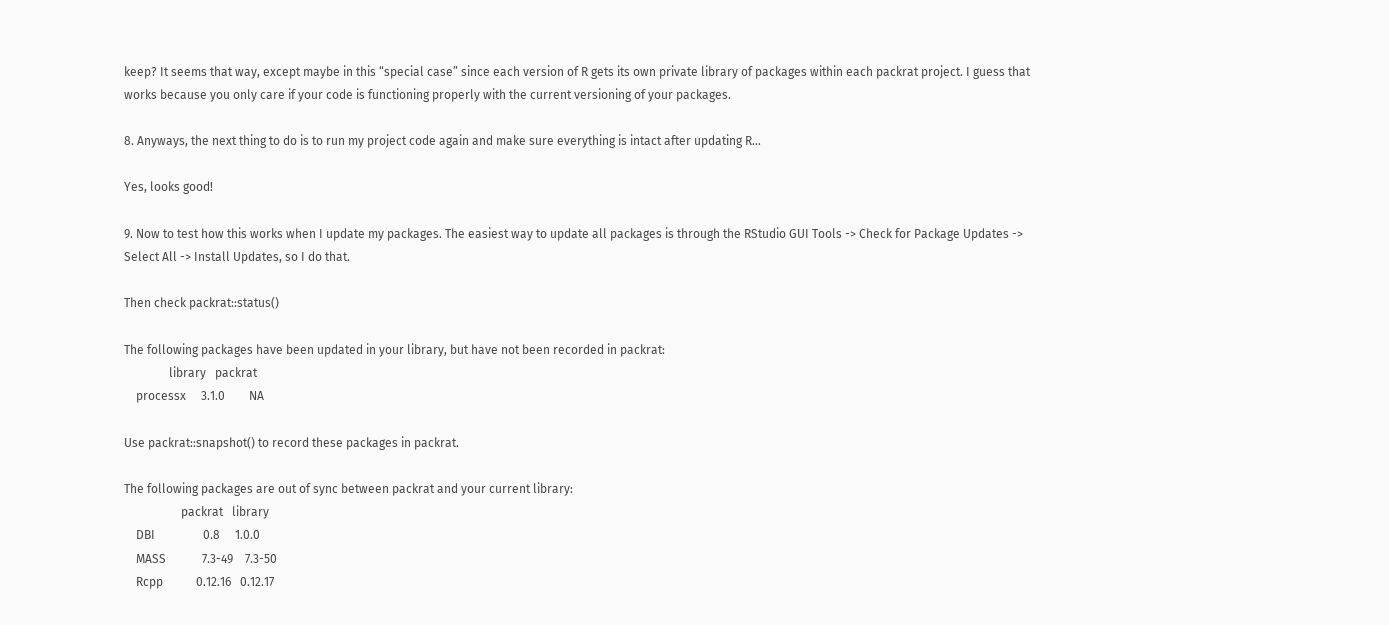keep? It seems that way, except maybe in this “special case” since each version of R gets its own private library of packages within each packrat project. I guess that works because you only care if your code is functioning properly with the current versioning of your packages.

8. Anyways, the next thing to do is to run my project code again and make sure everything is intact after updating R…

Yes, looks good!

9. Now to test how this works when I update my packages. The easiest way to update all packages is through the RStudio GUI Tools -> Check for Package Updates -> Select All -> Install Updates, so I do that.

Then check packrat::status()

The following packages have been updated in your library, but have not been recorded in packrat:
               library   packrat
    processx     3.1.0        NA

Use packrat::snapshot() to record these packages in packrat.

The following packages are out of sync between packrat and your current library:
                   packrat   library
    DBI                0.8     1.0.0
    MASS            7.3-49    7.3-50
    Rcpp           0.12.16   0.12.17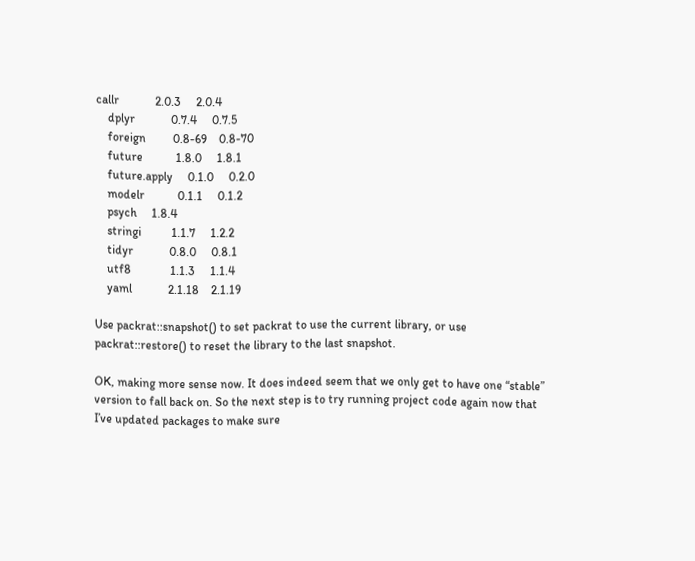callr            2.0.3     2.0.4
    dplyr            0.7.4     0.7.5
    foreign         0.8-69    0.8-70
    future           1.8.0     1.8.1
    future.apply     0.1.0     0.2.0
    modelr           0.1.1     0.1.2
    psych     1.8.4
    stringi          1.1.7     1.2.2
    tidyr            0.8.0     0.8.1
    utf8             1.1.3     1.1.4
    yaml            2.1.18    2.1.19

Use packrat::snapshot() to set packrat to use the current library, or use
packrat::restore() to reset the library to the last snapshot.

OK, making more sense now. It does indeed seem that we only get to have one “stable” version to fall back on. So the next step is to try running project code again now that I’ve updated packages to make sure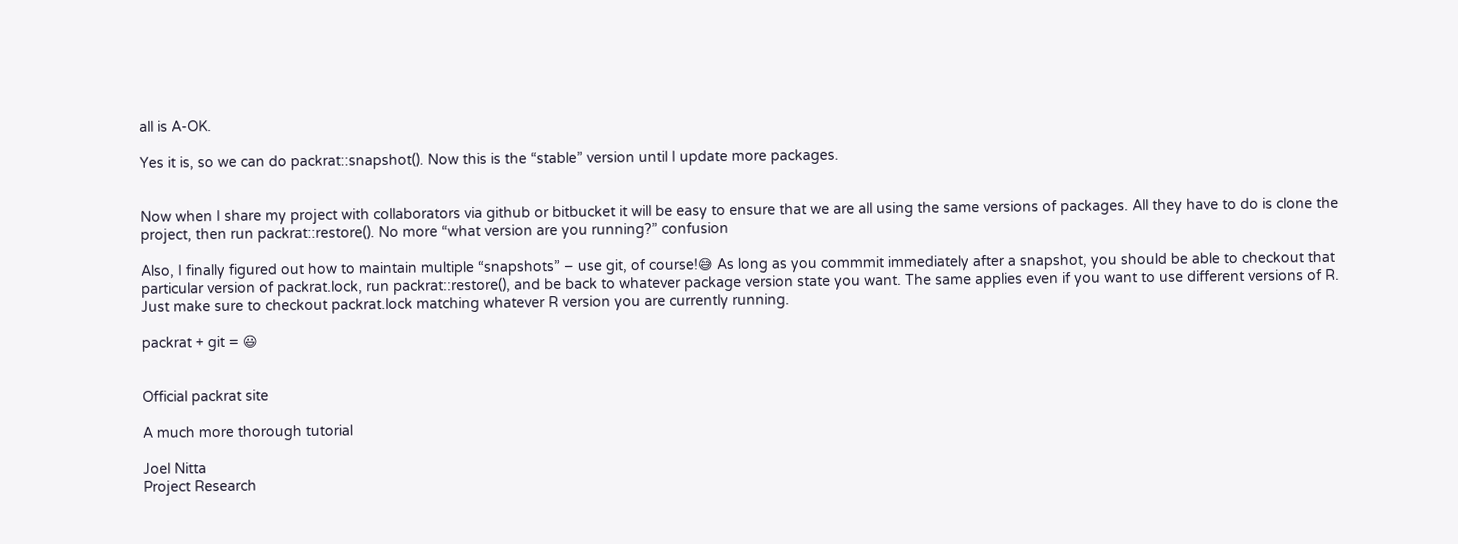all is A-OK.

Yes it is, so we can do packrat::snapshot(). Now this is the “stable” version until I update more packages.


Now when I share my project with collaborators via github or bitbucket it will be easy to ensure that we are all using the same versions of packages. All they have to do is clone the project, then run packrat::restore(). No more “what version are you running?” confusion

Also, I finally figured out how to maintain multiple “snapshots” – use git, of course!😅 As long as you commmit immediately after a snapshot, you should be able to checkout that particular version of packrat.lock, run packrat::restore(), and be back to whatever package version state you want. The same applies even if you want to use different versions of R. Just make sure to checkout packrat.lock matching whatever R version you are currently running.

packrat + git = 😃


Official packrat site

A much more thorough tutorial

Joel Nitta
Project Research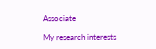Associate

My research interests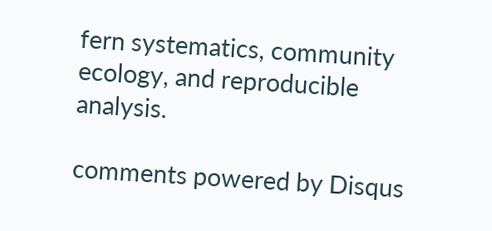fern systematics, community ecology, and reproducible analysis.

comments powered by Disqus